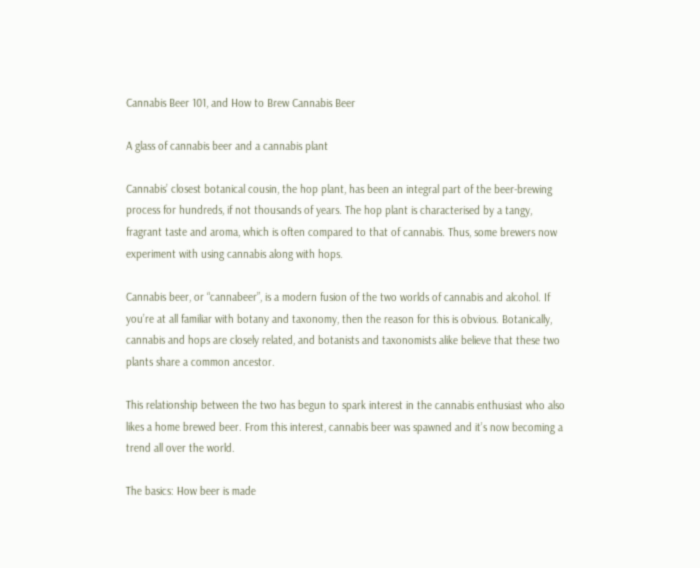Cannabis Beer 101, and How to Brew Cannabis Beer

A glass of cannabis beer and a cannabis plant

Cannabis’ closest botanical cousin, the hop plant, has been an integral part of the beer-brewing process for hundreds, if not thousands of years. The hop plant is characterised by a tangy, fragrant taste and aroma, which is often compared to that of cannabis. Thus, some brewers now experiment with using cannabis along with hops.

Cannabis beer, or “cannabeer”, is a modern fusion of the two worlds of cannabis and alcohol. If you’re at all familiar with botany and taxonomy, then the reason for this is obvious. Botanically, cannabis and hops are closely related, and botanists and taxonomists alike believe that these two plants share a common ancestor.

This relationship between the two has begun to spark interest in the cannabis enthusiast who also likes a home brewed beer. From this interest, cannabis beer was spawned and it’s now becoming a trend all over the world.

The basics: How beer is made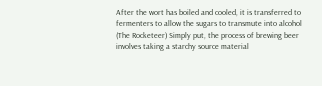After the wort has boiled and cooled, it is transferred to fermenters to allow the sugars to transmute into alcohol (The Rocketeer) Simply put, the process of brewing beer involves taking a starchy source material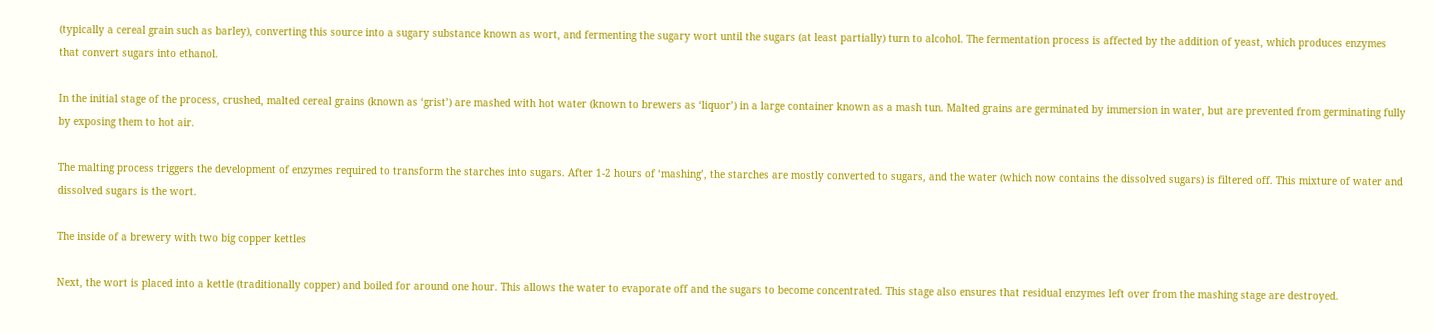(typically a cereal grain such as barley), converting this source into a sugary substance known as wort, and fermenting the sugary wort until the sugars (at least partially) turn to alcohol. The fermentation process is affected by the addition of yeast, which produces enzymes that convert sugars into ethanol.

In the initial stage of the process, crushed, malted cereal grains (known as ‘grist’) are mashed with hot water (known to brewers as ‘liquor’) in a large container known as a mash tun. Malted grains are germinated by immersion in water, but are prevented from germinating fully by exposing them to hot air.

The malting process triggers the development of enzymes required to transform the starches into sugars. After 1-2 hours of ‘mashing’, the starches are mostly converted to sugars, and the water (which now contains the dissolved sugars) is filtered off. This mixture of water and dissolved sugars is the wort.

The inside of a brewery with two big copper kettles

Next, the wort is placed into a kettle (traditionally copper) and boiled for around one hour. This allows the water to evaporate off and the sugars to become concentrated. This stage also ensures that residual enzymes left over from the mashing stage are destroyed.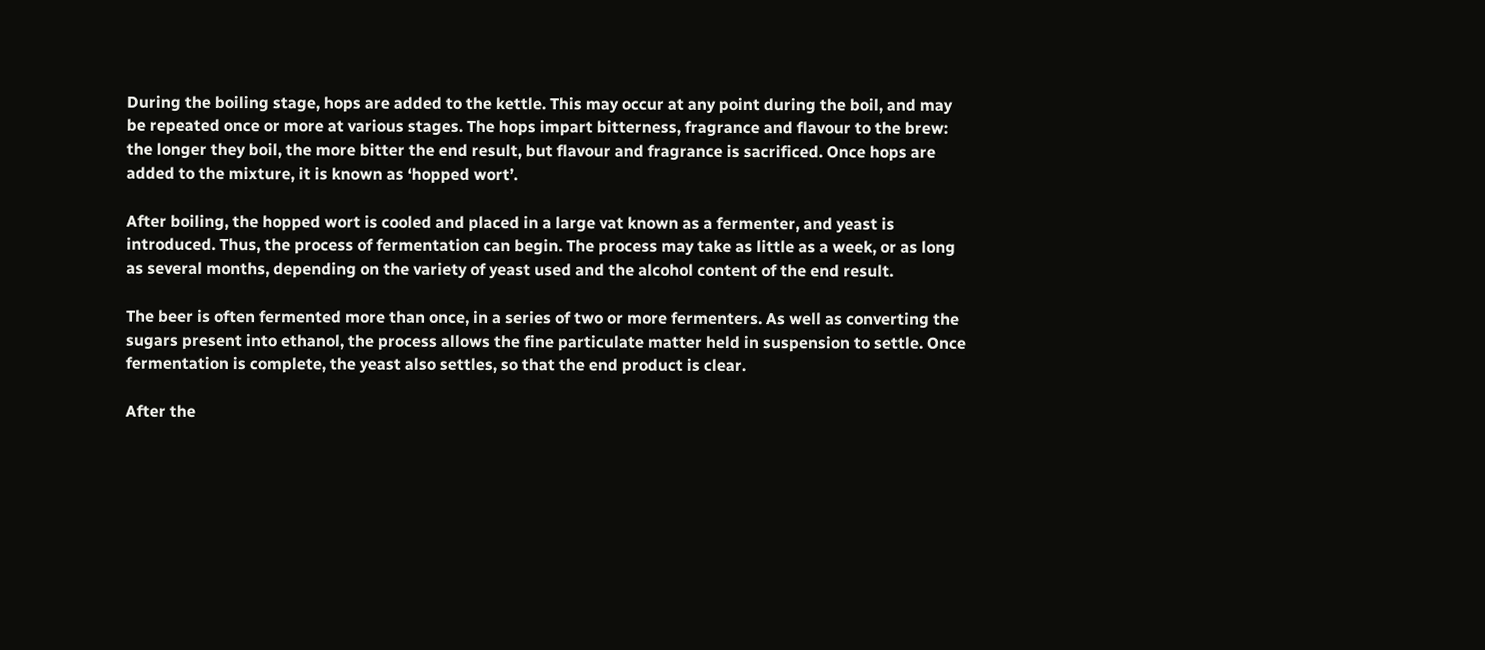During the boiling stage, hops are added to the kettle. This may occur at any point during the boil, and may be repeated once or more at various stages. The hops impart bitterness, fragrance and flavour to the brew: the longer they boil, the more bitter the end result, but flavour and fragrance is sacrificed. Once hops are added to the mixture, it is known as ‘hopped wort’.

After boiling, the hopped wort is cooled and placed in a large vat known as a fermenter, and yeast is introduced. Thus, the process of fermentation can begin. The process may take as little as a week, or as long as several months, depending on the variety of yeast used and the alcohol content of the end result.

The beer is often fermented more than once, in a series of two or more fermenters. As well as converting the sugars present into ethanol, the process allows the fine particulate matter held in suspension to settle. Once fermentation is complete, the yeast also settles, so that the end product is clear.

After the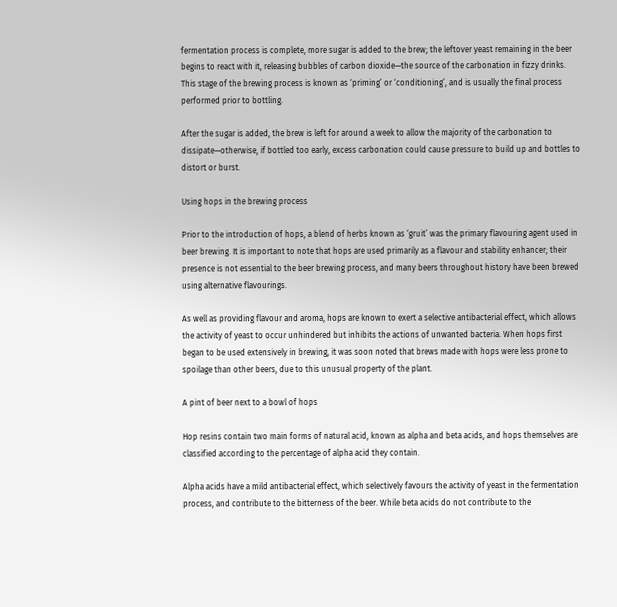fermentation process is complete, more sugar is added to the brew; the leftover yeast remaining in the beer begins to react with it, releasing bubbles of carbon dioxide—the source of the carbonation in fizzy drinks. This stage of the brewing process is known as ‘priming’ or ‘conditioning’, and is usually the final process performed prior to bottling.

After the sugar is added, the brew is left for around a week to allow the majority of the carbonation to dissipate—otherwise, if bottled too early, excess carbonation could cause pressure to build up and bottles to distort or burst.

Using hops in the brewing process

Prior to the introduction of hops, a blend of herbs known as ‘gruit’ was the primary flavouring agent used in beer brewing. It is important to note that hops are used primarily as a flavour and stability enhancer; their presence is not essential to the beer brewing process, and many beers throughout history have been brewed using alternative flavourings.

As well as providing flavour and aroma, hops are known to exert a selective antibacterial effect, which allows the activity of yeast to occur unhindered but inhibits the actions of unwanted bacteria. When hops first began to be used extensively in brewing, it was soon noted that brews made with hops were less prone to spoilage than other beers, due to this unusual property of the plant.

A pint of beer next to a bowl of hops

Hop resins contain two main forms of natural acid, known as alpha and beta acids, and hops themselves are classified according to the percentage of alpha acid they contain.

Alpha acids have a mild antibacterial effect, which selectively favours the activity of yeast in the fermentation process, and contribute to the bitterness of the beer. While beta acids do not contribute to the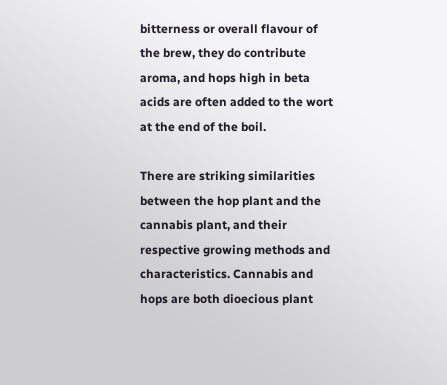bitterness or overall flavour of the brew, they do contribute aroma, and hops high in beta acids are often added to the wort at the end of the boil.

There are striking similarities between the hop plant and the cannabis plant, and their respective growing methods and characteristics. Cannabis and hops are both dioecious plant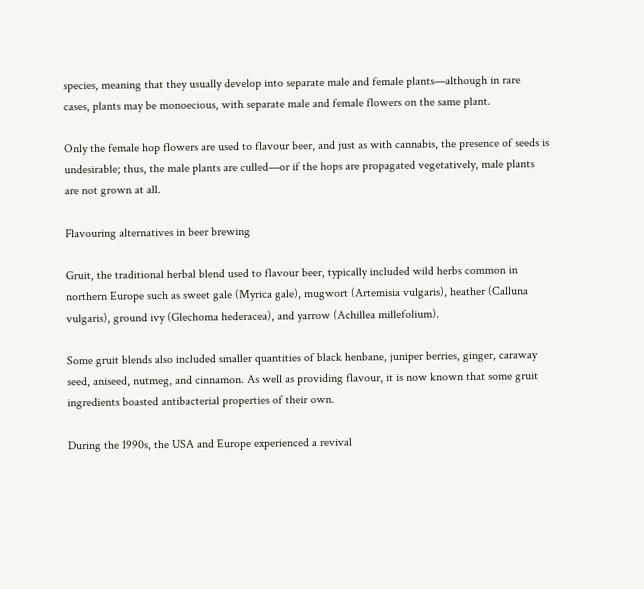species, meaning that they usually develop into separate male and female plants—although in rare cases, plants may be monoecious, with separate male and female flowers on the same plant.

Only the female hop flowers are used to flavour beer, and just as with cannabis, the presence of seeds is undesirable; thus, the male plants are culled—or if the hops are propagated vegetatively, male plants are not grown at all.

Flavouring alternatives in beer brewing

Gruit, the traditional herbal blend used to flavour beer, typically included wild herbs common in northern Europe such as sweet gale (Myrica gale), mugwort (Artemisia vulgaris), heather (Calluna vulgaris), ground ivy (Glechoma hederacea), and yarrow (Achillea millefolium).

Some gruit blends also included smaller quantities of black henbane, juniper berries, ginger, caraway seed, aniseed, nutmeg, and cinnamon. As well as providing flavour, it is now known that some gruit ingredients boasted antibacterial properties of their own.

During the 1990s, the USA and Europe experienced a revival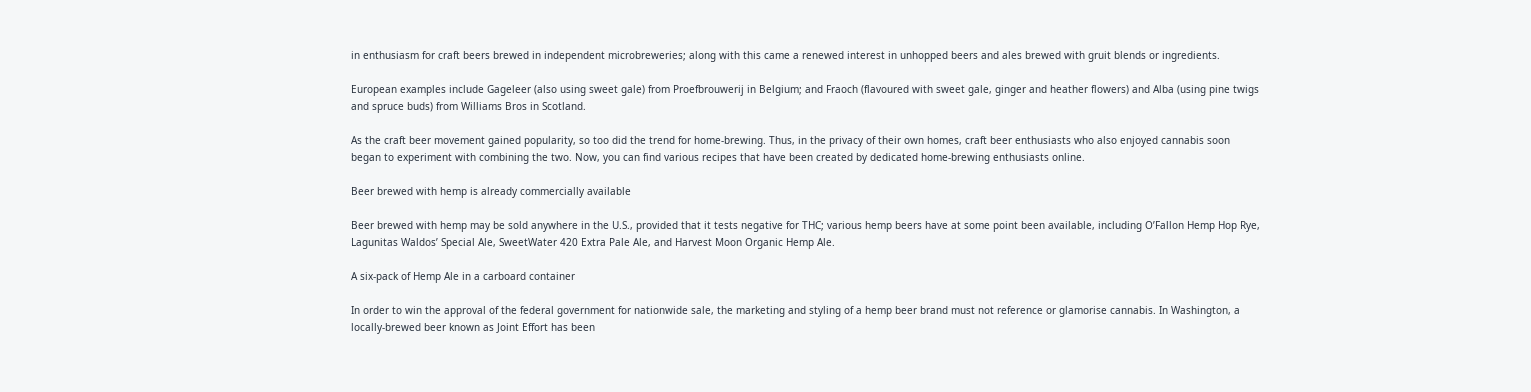in enthusiasm for craft beers brewed in independent microbreweries; along with this came a renewed interest in unhopped beers and ales brewed with gruit blends or ingredients.

European examples include Gageleer (also using sweet gale) from Proefbrouwerij in Belgium; and Fraoch (flavoured with sweet gale, ginger and heather flowers) and Alba (using pine twigs and spruce buds) from Williams Bros in Scotland.

As the craft beer movement gained popularity, so too did the trend for home-brewing. Thus, in the privacy of their own homes, craft beer enthusiasts who also enjoyed cannabis soon began to experiment with combining the two. Now, you can find various recipes that have been created by dedicated home-brewing enthusiasts online.

Beer brewed with hemp is already commercially available

Beer brewed with hemp may be sold anywhere in the U.S., provided that it tests negative for THC; various hemp beers have at some point been available, including O’Fallon Hemp Hop Rye, Lagunitas Waldos’ Special Ale, SweetWater 420 Extra Pale Ale, and Harvest Moon Organic Hemp Ale.

A six-pack of Hemp Ale in a carboard container

In order to win the approval of the federal government for nationwide sale, the marketing and styling of a hemp beer brand must not reference or glamorise cannabis. In Washington, a locally-brewed beer known as Joint Effort has been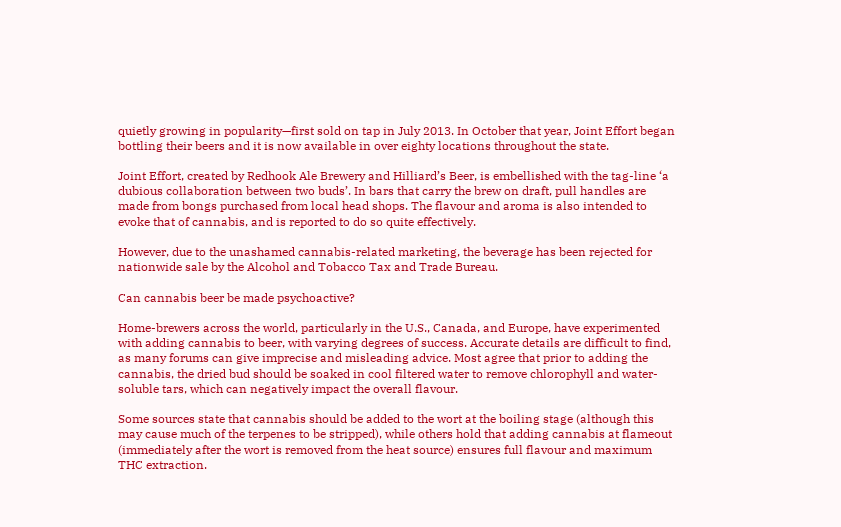quietly growing in popularity—first sold on tap in July 2013. In October that year, Joint Effort began bottling their beers and it is now available in over eighty locations throughout the state.

Joint Effort, created by Redhook Ale Brewery and Hilliard’s Beer, is embellished with the tag-line ‘a dubious collaboration between two buds’. In bars that carry the brew on draft, pull handles are made from bongs purchased from local head shops. The flavour and aroma is also intended to evoke that of cannabis, and is reported to do so quite effectively.

However, due to the unashamed cannabis-related marketing, the beverage has been rejected for nationwide sale by the Alcohol and Tobacco Tax and Trade Bureau.

Can cannabis beer be made psychoactive?

Home-brewers across the world, particularly in the U.S., Canada, and Europe, have experimented with adding cannabis to beer, with varying degrees of success. Accurate details are difficult to find, as many forums can give imprecise and misleading advice. Most agree that prior to adding the cannabis, the dried bud should be soaked in cool filtered water to remove chlorophyll and water-soluble tars, which can negatively impact the overall flavour.

Some sources state that cannabis should be added to the wort at the boiling stage (although this may cause much of the terpenes to be stripped), while others hold that adding cannabis at flameout (immediately after the wort is removed from the heat source) ensures full flavour and maximum THC extraction.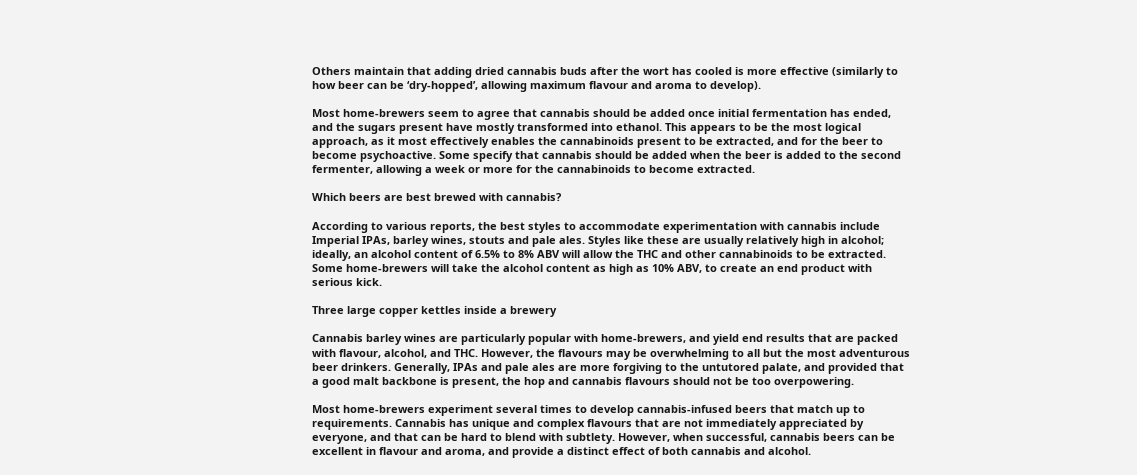Others maintain that adding dried cannabis buds after the wort has cooled is more effective (similarly to how beer can be ‘dry-hopped’, allowing maximum flavour and aroma to develop).

Most home-brewers seem to agree that cannabis should be added once initial fermentation has ended, and the sugars present have mostly transformed into ethanol. This appears to be the most logical approach, as it most effectively enables the cannabinoids present to be extracted, and for the beer to become psychoactive. Some specify that cannabis should be added when the beer is added to the second fermenter, allowing a week or more for the cannabinoids to become extracted.

Which beers are best brewed with cannabis?

According to various reports, the best styles to accommodate experimentation with cannabis include Imperial IPAs, barley wines, stouts and pale ales. Styles like these are usually relatively high in alcohol; ideally, an alcohol content of 6.5% to 8% ABV will allow the THC and other cannabinoids to be extracted. Some home-brewers will take the alcohol content as high as 10% ABV, to create an end product with serious kick.

Three large copper kettles inside a brewery

Cannabis barley wines are particularly popular with home-brewers, and yield end results that are packed with flavour, alcohol, and THC. However, the flavours may be overwhelming to all but the most adventurous beer drinkers. Generally, IPAs and pale ales are more forgiving to the untutored palate, and provided that a good malt backbone is present, the hop and cannabis flavours should not be too overpowering.

Most home-brewers experiment several times to develop cannabis-infused beers that match up to requirements. Cannabis has unique and complex flavours that are not immediately appreciated by everyone, and that can be hard to blend with subtlety. However, when successful, cannabis beers can be excellent in flavour and aroma, and provide a distinct effect of both cannabis and alcohol.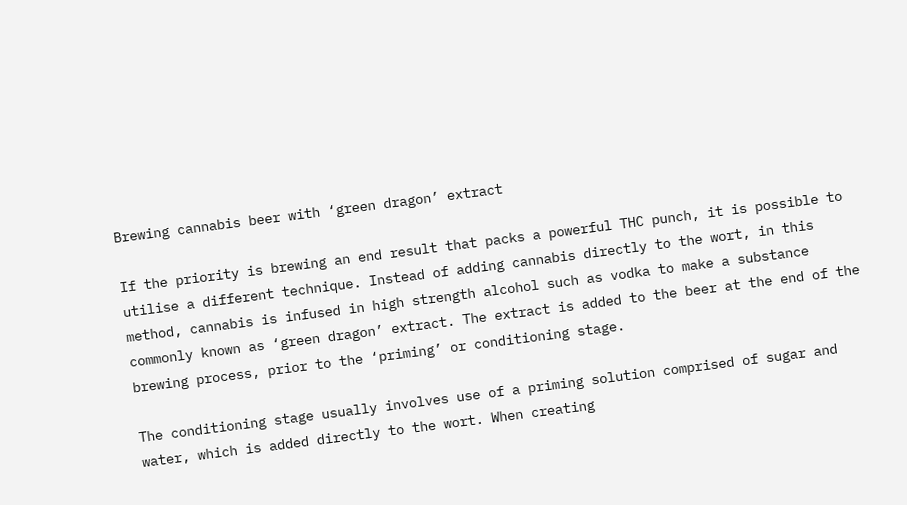Brewing cannabis beer with ‘green dragon’ extract

If the priority is brewing an end result that packs a powerful THC punch, it is possible to utilise a different technique. Instead of adding cannabis directly to the wort, in this method, cannabis is infused in high strength alcohol such as vodka to make a substance commonly known as ‘green dragon’ extract. The extract is added to the beer at the end of the brewing process, prior to the ‘priming’ or conditioning stage.

The conditioning stage usually involves use of a priming solution comprised of sugar and water, which is added directly to the wort. When creating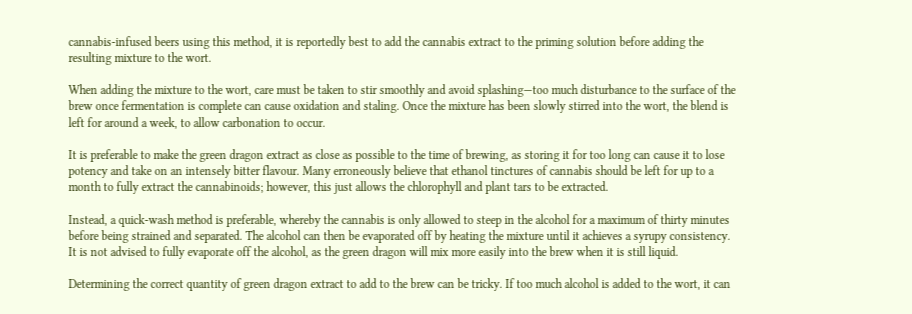cannabis-infused beers using this method, it is reportedly best to add the cannabis extract to the priming solution before adding the resulting mixture to the wort.

When adding the mixture to the wort, care must be taken to stir smoothly and avoid splashing—too much disturbance to the surface of the brew once fermentation is complete can cause oxidation and staling. Once the mixture has been slowly stirred into the wort, the blend is left for around a week, to allow carbonation to occur.

It is preferable to make the green dragon extract as close as possible to the time of brewing, as storing it for too long can cause it to lose potency and take on an intensely bitter flavour. Many erroneously believe that ethanol tinctures of cannabis should be left for up to a month to fully extract the cannabinoids; however, this just allows the chlorophyll and plant tars to be extracted.

Instead, a quick-wash method is preferable, whereby the cannabis is only allowed to steep in the alcohol for a maximum of thirty minutes before being strained and separated. The alcohol can then be evaporated off by heating the mixture until it achieves a syrupy consistency. It is not advised to fully evaporate off the alcohol, as the green dragon will mix more easily into the brew when it is still liquid.

Determining the correct quantity of green dragon extract to add to the brew can be tricky. If too much alcohol is added to the wort, it can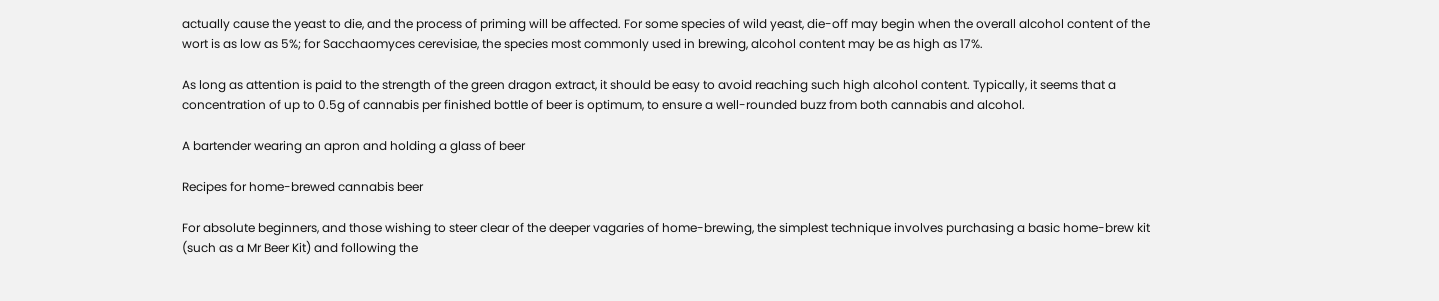actually cause the yeast to die, and the process of priming will be affected. For some species of wild yeast, die-off may begin when the overall alcohol content of the wort is as low as 5%; for Sacchaomyces cerevisiae, the species most commonly used in brewing, alcohol content may be as high as 17%.

As long as attention is paid to the strength of the green dragon extract, it should be easy to avoid reaching such high alcohol content. Typically, it seems that a concentration of up to 0.5g of cannabis per finished bottle of beer is optimum, to ensure a well-rounded buzz from both cannabis and alcohol.

A bartender wearing an apron and holding a glass of beer

Recipes for home-brewed cannabis beer

For absolute beginners, and those wishing to steer clear of the deeper vagaries of home-brewing, the simplest technique involves purchasing a basic home-brew kit (such as a Mr Beer Kit) and following the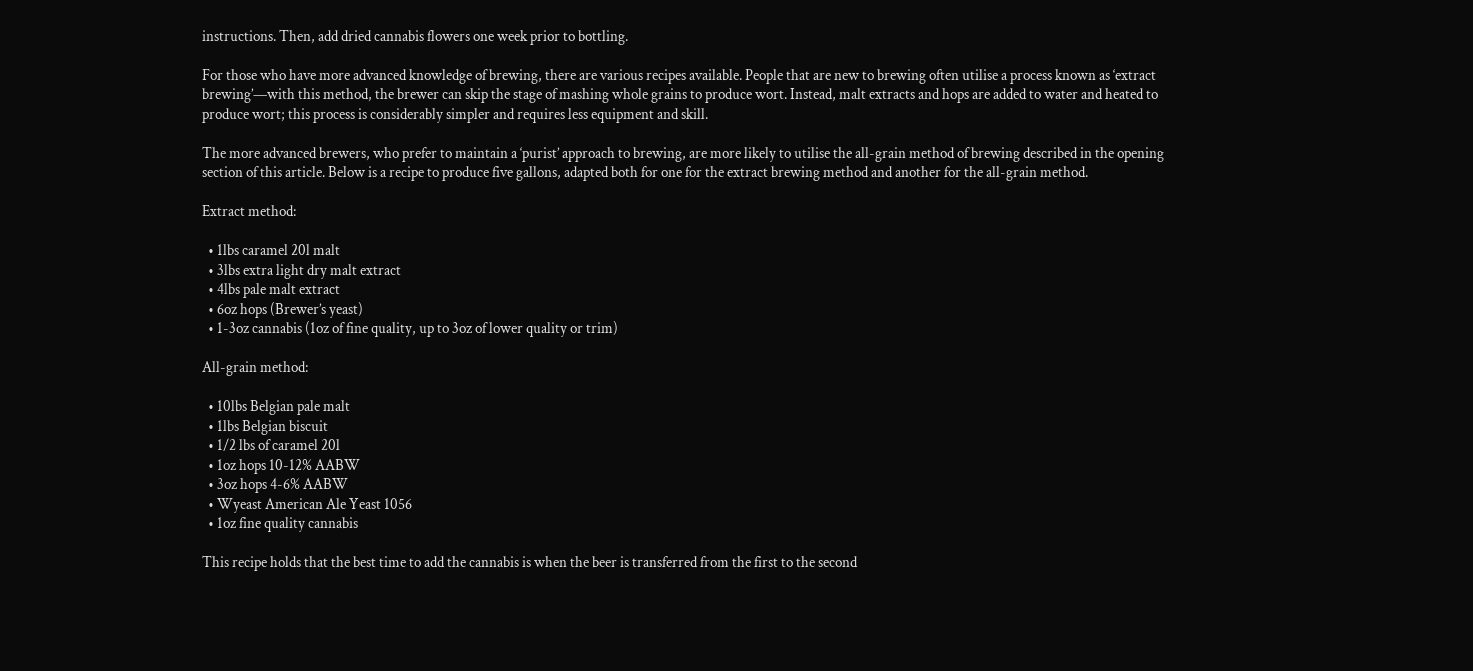instructions. Then, add dried cannabis flowers one week prior to bottling.

For those who have more advanced knowledge of brewing, there are various recipes available. People that are new to brewing often utilise a process known as ‘extract brewing’—with this method, the brewer can skip the stage of mashing whole grains to produce wort. Instead, malt extracts and hops are added to water and heated to produce wort; this process is considerably simpler and requires less equipment and skill.

The more advanced brewers, who prefer to maintain a ‘purist’ approach to brewing, are more likely to utilise the all-grain method of brewing described in the opening section of this article. Below is a recipe to produce five gallons, adapted both for one for the extract brewing method and another for the all-grain method.

Extract method:

  • 1lbs caramel 20l malt
  • 3lbs extra light dry malt extract
  • 4lbs pale malt extract
  • 6oz hops (Brewer’s yeast)
  • 1-3oz cannabis (1oz of fine quality, up to 3oz of lower quality or trim)

All-grain method:

  • 10lbs Belgian pale malt
  • 1lbs Belgian biscuit
  • 1/2 lbs of caramel 20l
  • 1oz hops 10-12% AABW
  • 3oz hops 4-6% AABW
  • Wyeast American Ale Yeast 1056
  • 1oz fine quality cannabis

This recipe holds that the best time to add the cannabis is when the beer is transferred from the first to the second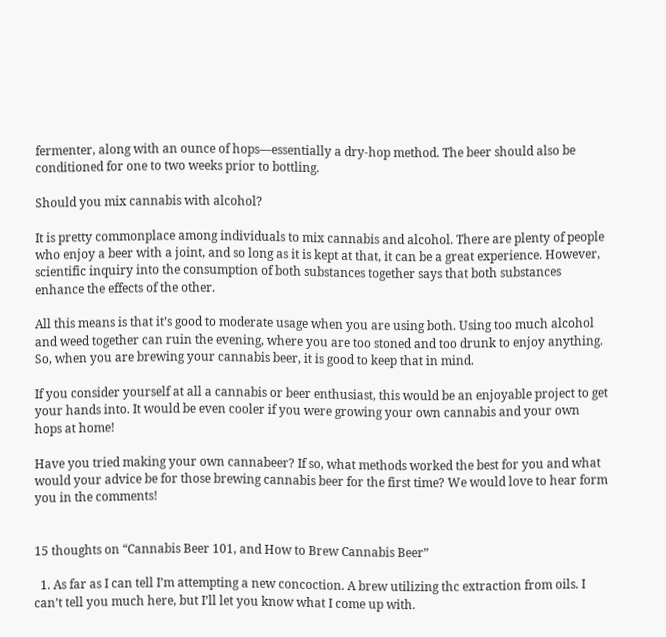fermenter, along with an ounce of hops—essentially a dry-hop method. The beer should also be conditioned for one to two weeks prior to bottling.

Should you mix cannabis with alcohol?

It is pretty commonplace among individuals to mix cannabis and alcohol. There are plenty of people who enjoy a beer with a joint, and so long as it is kept at that, it can be a great experience. However, scientific inquiry into the consumption of both substances together says that both substances enhance the effects of the other.

All this means is that it’s good to moderate usage when you are using both. Using too much alcohol and weed together can ruin the evening, where you are too stoned and too drunk to enjoy anything. So, when you are brewing your cannabis beer, it is good to keep that in mind.

If you consider yourself at all a cannabis or beer enthusiast, this would be an enjoyable project to get your hands into. It would be even cooler if you were growing your own cannabis and your own hops at home!

Have you tried making your own cannabeer? If so, what methods worked the best for you and what would your advice be for those brewing cannabis beer for the first time? We would love to hear form you in the comments!


15 thoughts on “Cannabis Beer 101, and How to Brew Cannabis Beer”

  1. As far as I can tell I’m attempting a new concoction. A brew utilizing thc extraction from oils. I can’t tell you much here, but I’ll let you know what I come up with.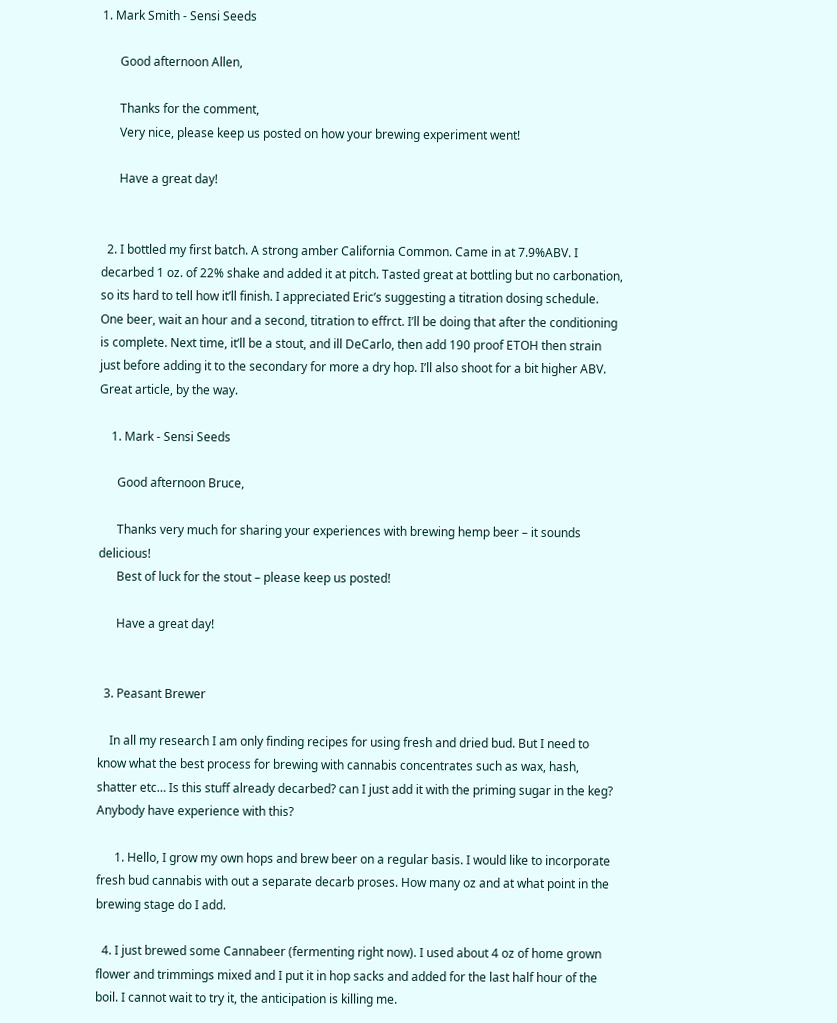1. Mark Smith - Sensi Seeds

      Good afternoon Allen,

      Thanks for the comment,
      Very nice, please keep us posted on how your brewing experiment went!

      Have a great day!


  2. I bottled my first batch. A strong amber California Common. Came in at 7.9%ABV. I decarbed 1 oz. of 22% shake and added it at pitch. Tasted great at bottling but no carbonation, so its hard to tell how it’ll finish. I appreciated Eric’s suggesting a titration dosing schedule. One beer, wait an hour and a second, titration to effrct. I’ll be doing that after the conditioning is complete. Next time, it’ll be a stout, and ill DeCarlo, then add 190 proof ETOH then strain just before adding it to the secondary for more a dry hop. I’ll also shoot for a bit higher ABV. Great article, by the way.

    1. Mark - Sensi Seeds

      Good afternoon Bruce,

      Thanks very much for sharing your experiences with brewing hemp beer – it sounds delicious!
      Best of luck for the stout – please keep us posted!

      Have a great day!


  3. Peasant Brewer

    In all my research I am only finding recipes for using fresh and dried bud. But I need to know what the best process for brewing with cannabis concentrates such as wax, hash, shatter etc… Is this stuff already decarbed? can I just add it with the priming sugar in the keg? Anybody have experience with this?

      1. Hello, I grow my own hops and brew beer on a regular basis. I would like to incorporate fresh bud cannabis with out a separate decarb proses. How many oz and at what point in the brewing stage do I add.

  4. I just brewed some Cannabeer (fermenting right now). I used about 4 oz of home grown flower and trimmings mixed and I put it in hop sacks and added for the last half hour of the boil. I cannot wait to try it, the anticipation is killing me.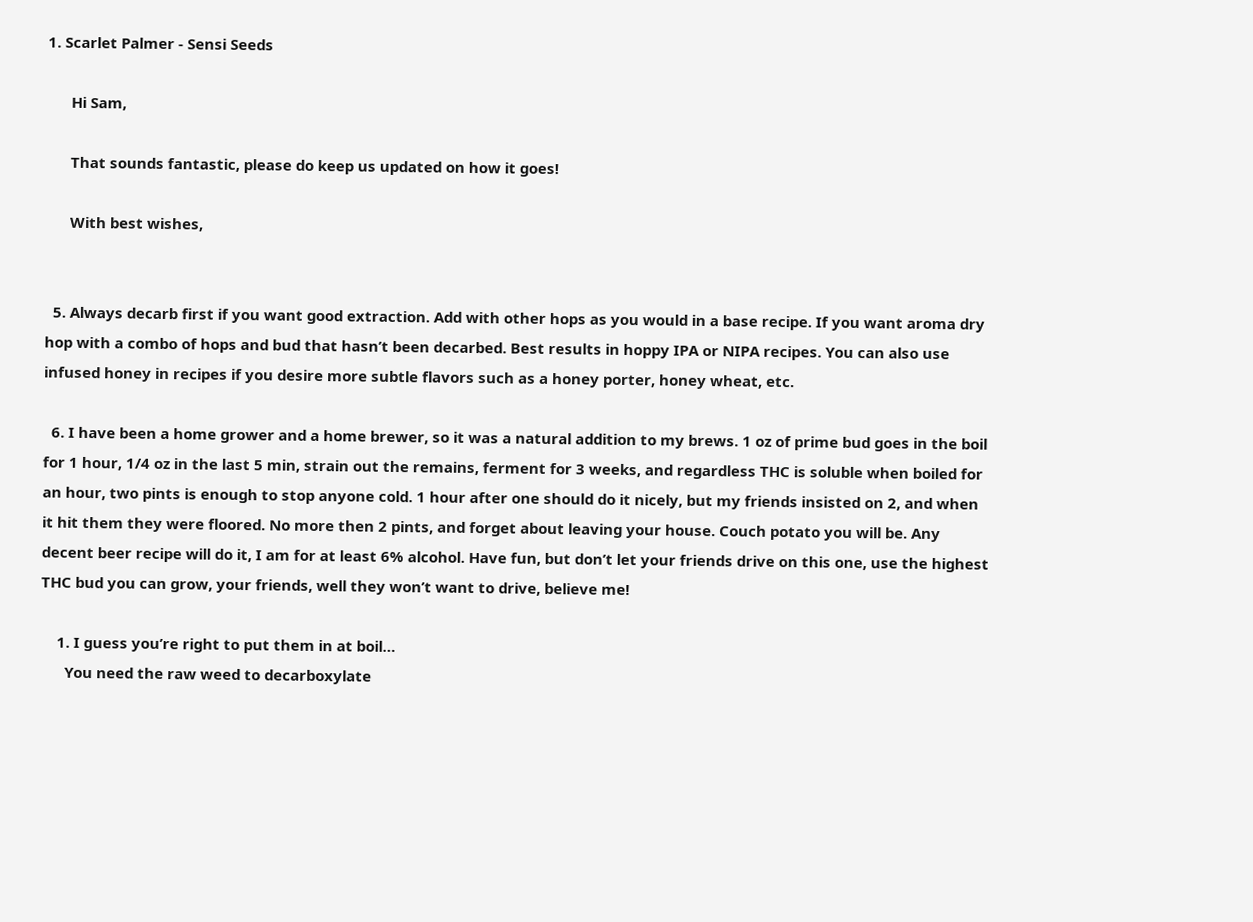1. Scarlet Palmer - Sensi Seeds

      Hi Sam,

      That sounds fantastic, please do keep us updated on how it goes!

      With best wishes,


  5. Always decarb first if you want good extraction. Add with other hops as you would in a base recipe. If you want aroma dry hop with a combo of hops and bud that hasn’t been decarbed. Best results in hoppy IPA or NIPA recipes. You can also use infused honey in recipes if you desire more subtle flavors such as a honey porter, honey wheat, etc.

  6. I have been a home grower and a home brewer, so it was a natural addition to my brews. 1 oz of prime bud goes in the boil for 1 hour, 1/4 oz in the last 5 min, strain out the remains, ferment for 3 weeks, and regardless THC is soluble when boiled for an hour, two pints is enough to stop anyone cold. 1 hour after one should do it nicely, but my friends insisted on 2, and when it hit them they were floored. No more then 2 pints, and forget about leaving your house. Couch potato you will be. Any decent beer recipe will do it, I am for at least 6% alcohol. Have fun, but don’t let your friends drive on this one, use the highest THC bud you can grow, your friends, well they won’t want to drive, believe me!

    1. I guess you’re right to put them in at boil…
      You need the raw weed to decarboxylate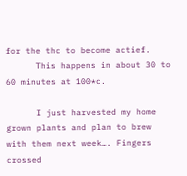for the thc to become actief.
      This happens in about 30 to 60 minutes at 100*c.

      I just harvested my home grown plants and plan to brew with them next week…. Fingers crossed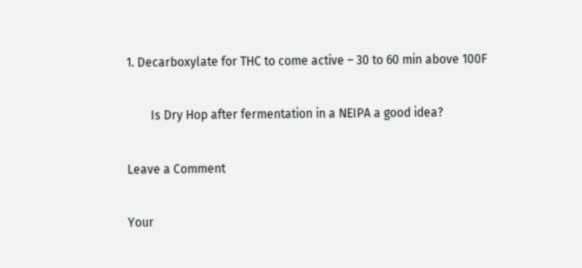1. Decarboxylate for THC to come active – 30 to 60 min above 100F

        Is Dry Hop after fermentation in a NEIPA a good idea?

Leave a Comment

Your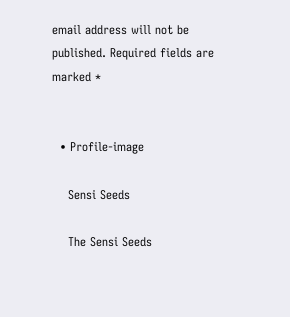email address will not be published. Required fields are marked *


  • Profile-image

    Sensi Seeds

    The Sensi Seeds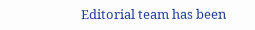Editorial team has been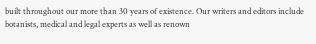built throughout our more than 30 years of existence. Our writers and editors include botanists, medical and legal experts as well as renown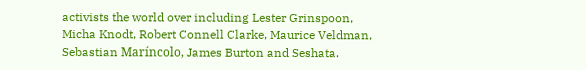activists the world over including Lester Grinspoon, Micha Knodt, Robert Connell Clarke, Maurice Veldman, Sebastian Maríncolo, James Burton and Seshata.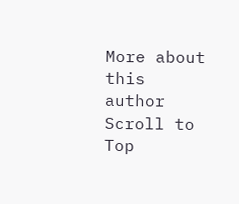More about this author
Scroll to Top